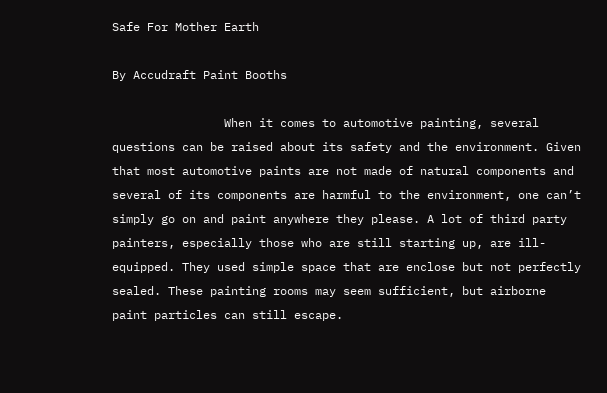Safe For Mother Earth

By Accudraft Paint Booths

                When it comes to automotive painting, several questions can be raised about its safety and the environment. Given that most automotive paints are not made of natural components and several of its components are harmful to the environment, one can’t simply go on and paint anywhere they please. A lot of third party painters, especially those who are still starting up, are ill-equipped. They used simple space that are enclose but not perfectly sealed. These painting rooms may seem sufficient, but airborne paint particles can still escape.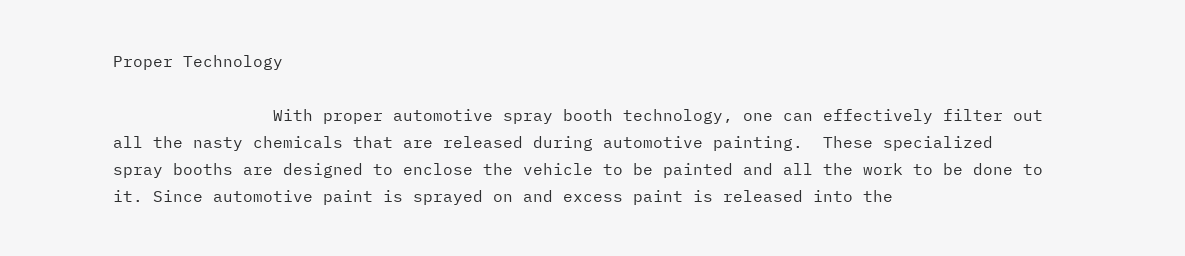Proper Technology

                With proper automotive spray booth technology, one can effectively filter out all the nasty chemicals that are released during automotive painting.  These specialized spray booths are designed to enclose the vehicle to be painted and all the work to be done to it. Since automotive paint is sprayed on and excess paint is released into the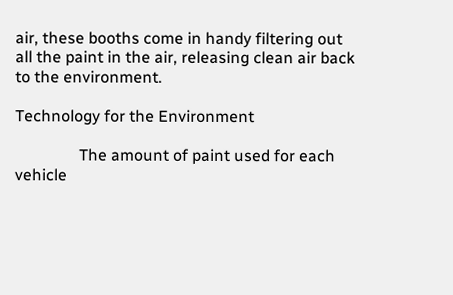air, these booths come in handy filtering out all the paint in the air, releasing clean air back to the environment.

Technology for the Environment

                The amount of paint used for each vehicle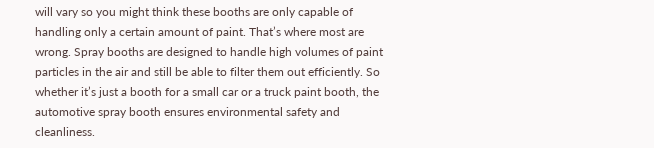will vary so you might think these booths are only capable of handling only a certain amount of paint. That’s where most are wrong. Spray booths are designed to handle high volumes of paint particles in the air and still be able to filter them out efficiently. So whether it’s just a booth for a small car or a truck paint booth, the automotive spray booth ensures environmental safety and cleanliness.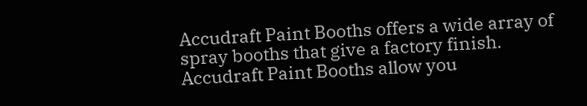Accudraft Paint Booths offers a wide array of spray booths that give a factory finish. Accudraft Paint Booths allow you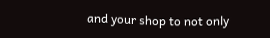and your shop to not only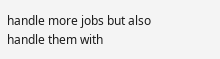handle more jobs but also handle them with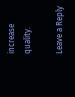increase quality.

Leave a Reply